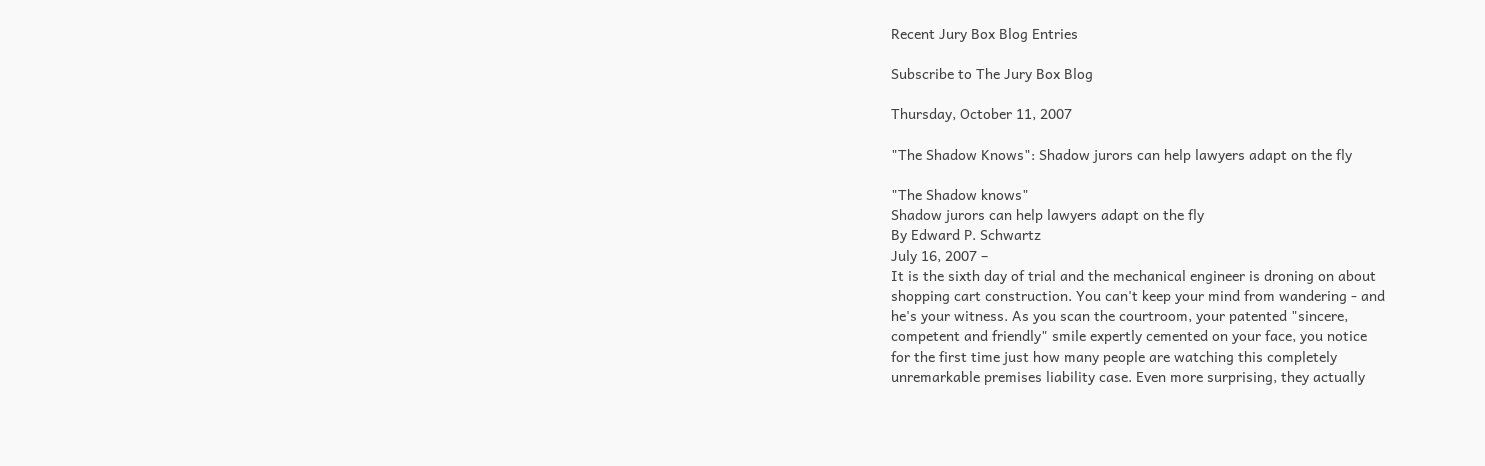Recent Jury Box Blog Entries

Subscribe to The Jury Box Blog

Thursday, October 11, 2007

"The Shadow Knows": Shadow jurors can help lawyers adapt on the fly

"The Shadow knows"
Shadow jurors can help lawyers adapt on the fly
By Edward P. Schwartz
July 16, 2007 –
It is the sixth day of trial and the mechanical engineer is droning on about
shopping cart construction. You can't keep your mind from wandering - and
he's your witness. As you scan the courtroom, your patented "sincere,
competent and friendly" smile expertly cemented on your face, you notice
for the first time just how many people are watching this completely
unremarkable premises liability case. Even more surprising, they actually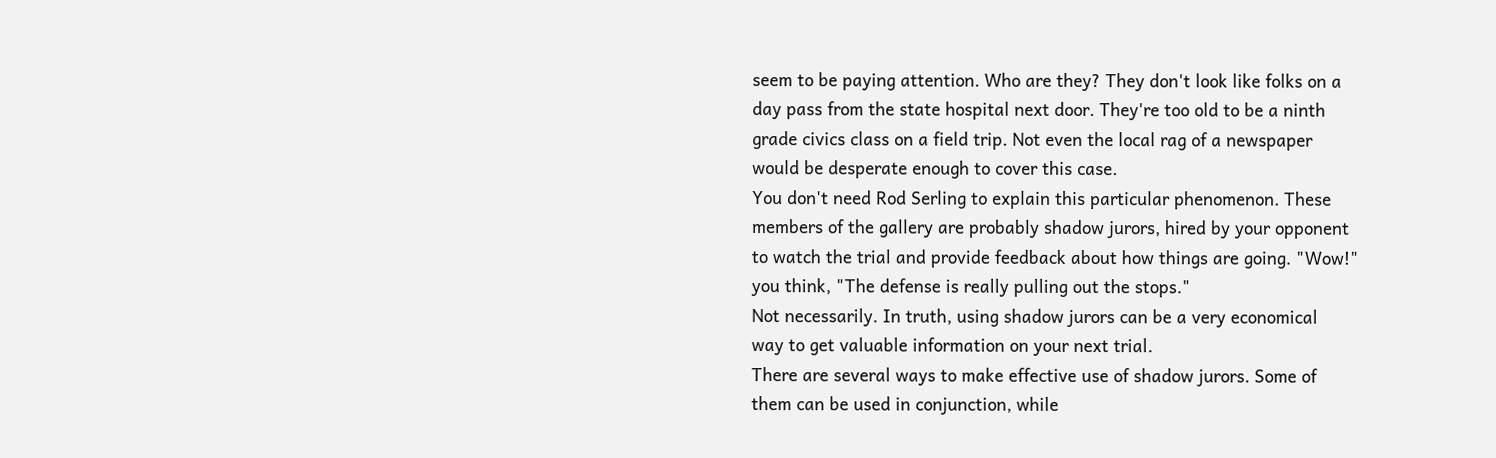seem to be paying attention. Who are they? They don't look like folks on a
day pass from the state hospital next door. They're too old to be a ninth
grade civics class on a field trip. Not even the local rag of a newspaper
would be desperate enough to cover this case.
You don't need Rod Serling to explain this particular phenomenon. These
members of the gallery are probably shadow jurors, hired by your opponent
to watch the trial and provide feedback about how things are going. "Wow!"
you think, "The defense is really pulling out the stops."
Not necessarily. In truth, using shadow jurors can be a very economical
way to get valuable information on your next trial.
There are several ways to make effective use of shadow jurors. Some of
them can be used in conjunction, while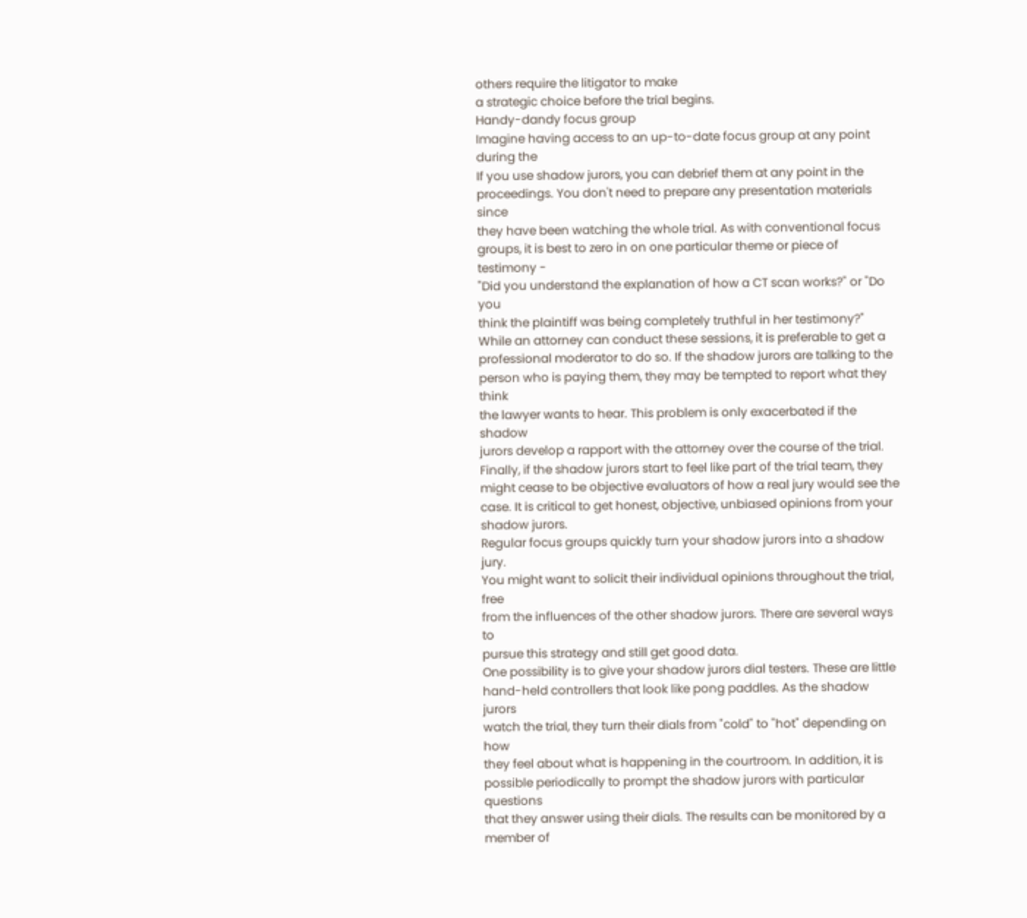others require the litigator to make
a strategic choice before the trial begins.
Handy-dandy focus group
Imagine having access to an up-to-date focus group at any point during the
If you use shadow jurors, you can debrief them at any point in the
proceedings. You don't need to prepare any presentation materials since
they have been watching the whole trial. As with conventional focus
groups, it is best to zero in on one particular theme or piece of testimony -
"Did you understand the explanation of how a CT scan works?" or "Do you
think the plaintiff was being completely truthful in her testimony?"
While an attorney can conduct these sessions, it is preferable to get a
professional moderator to do so. If the shadow jurors are talking to the
person who is paying them, they may be tempted to report what they think
the lawyer wants to hear. This problem is only exacerbated if the shadow
jurors develop a rapport with the attorney over the course of the trial.
Finally, if the shadow jurors start to feel like part of the trial team, they
might cease to be objective evaluators of how a real jury would see the
case. It is critical to get honest, objective, unbiased opinions from your
shadow jurors.
Regular focus groups quickly turn your shadow jurors into a shadow jury.
You might want to solicit their individual opinions throughout the trial, free
from the influences of the other shadow jurors. There are several ways to
pursue this strategy and still get good data.
One possibility is to give your shadow jurors dial testers. These are little
hand-held controllers that look like pong paddles. As the shadow jurors
watch the trial, they turn their dials from "cold" to "hot" depending on how
they feel about what is happening in the courtroom. In addition, it is
possible periodically to prompt the shadow jurors with particular questions
that they answer using their dials. The results can be monitored by a
member of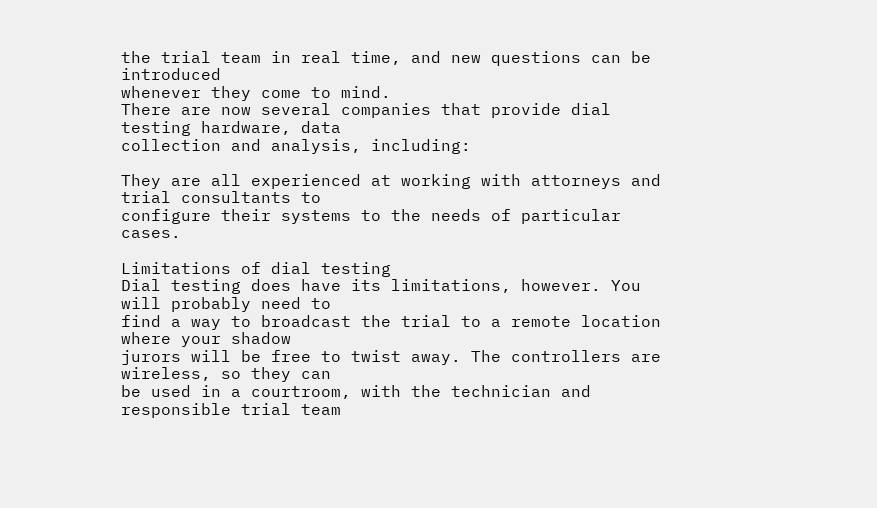the trial team in real time, and new questions can be introduced
whenever they come to mind.
There are now several companies that provide dial testing hardware, data
collection and analysis, including:

They are all experienced at working with attorneys and trial consultants to
configure their systems to the needs of particular cases.

Limitations of dial testing
Dial testing does have its limitations, however. You will probably need to
find a way to broadcast the trial to a remote location where your shadow
jurors will be free to twist away. The controllers are wireless, so they can
be used in a courtroom, with the technician and responsible trial team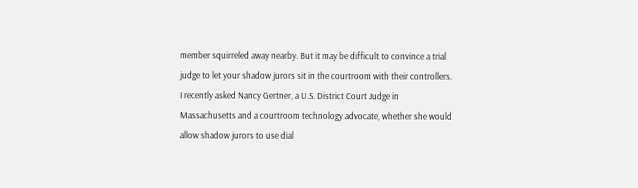member squirreled away nearby. But it may be difficult to convince a trial
judge to let your shadow jurors sit in the courtroom with their controllers.
I recently asked Nancy Gertner, a U.S. District Court Judge in
Massachusetts and a courtroom technology advocate, whether she would
allow shadow jurors to use dial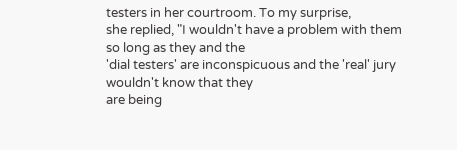testers in her courtroom. To my surprise,
she replied, "I wouldn't have a problem with them so long as they and the
'dial testers' are inconspicuous and the 'real' jury wouldn't know that they
are being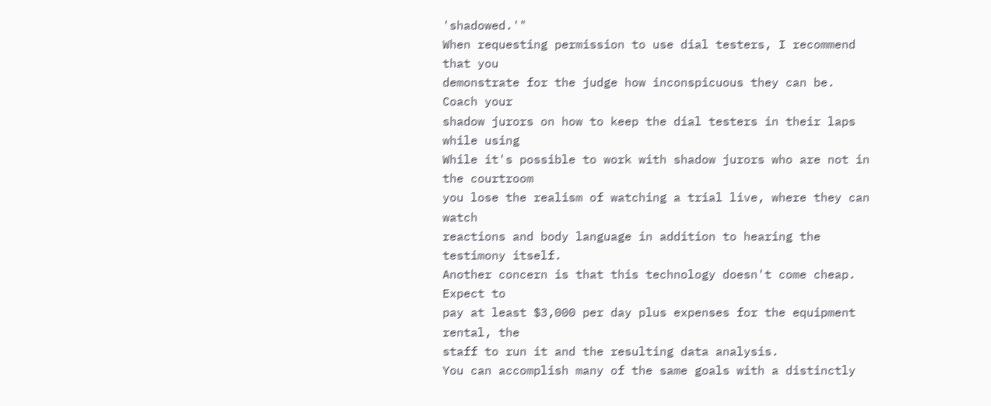'shadowed.'"
When requesting permission to use dial testers, I recommend that you
demonstrate for the judge how inconspicuous they can be. Coach your
shadow jurors on how to keep the dial testers in their laps while using
While it's possible to work with shadow jurors who are not in the courtroom
you lose the realism of watching a trial live, where they can watch
reactions and body language in addition to hearing the testimony itself.
Another concern is that this technology doesn't come cheap. Expect to
pay at least $3,000 per day plus expenses for the equipment rental, the
staff to run it and the resulting data analysis.
You can accomplish many of the same goals with a distinctly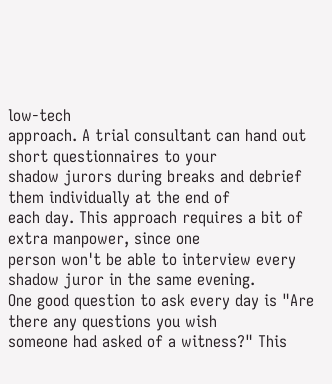low-tech
approach. A trial consultant can hand out short questionnaires to your
shadow jurors during breaks and debrief them individually at the end of
each day. This approach requires a bit of extra manpower, since one
person won't be able to interview every shadow juror in the same evening.
One good question to ask every day is "Are there any questions you wish
someone had asked of a witness?" This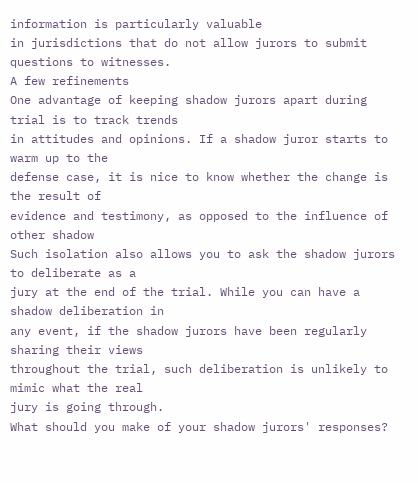information is particularly valuable
in jurisdictions that do not allow jurors to submit questions to witnesses.
A few refinements
One advantage of keeping shadow jurors apart during trial is to track trends
in attitudes and opinions. If a shadow juror starts to warm up to the
defense case, it is nice to know whether the change is the result of
evidence and testimony, as opposed to the influence of other shadow
Such isolation also allows you to ask the shadow jurors to deliberate as a
jury at the end of the trial. While you can have a shadow deliberation in
any event, if the shadow jurors have been regularly sharing their views
throughout the trial, such deliberation is unlikely to mimic what the real
jury is going through.
What should you make of your shadow jurors' responses?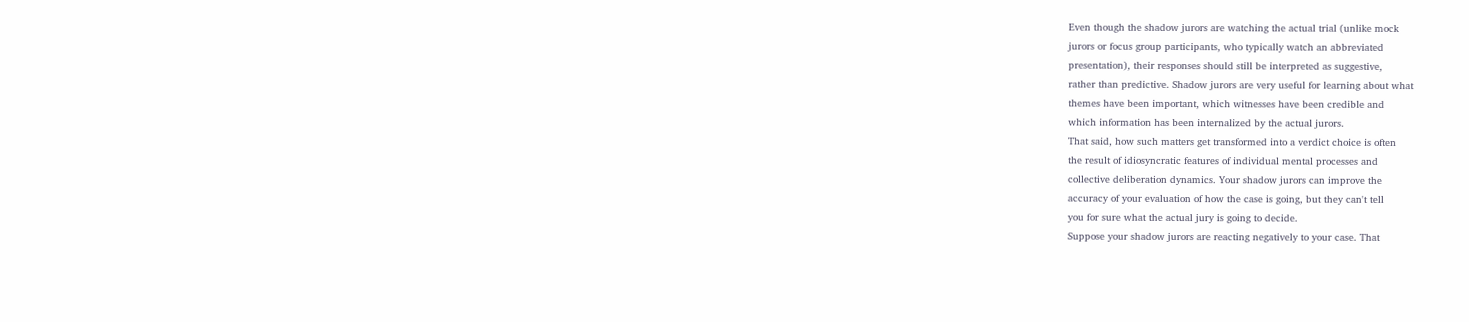Even though the shadow jurors are watching the actual trial (unlike mock
jurors or focus group participants, who typically watch an abbreviated
presentation), their responses should still be interpreted as suggestive,
rather than predictive. Shadow jurors are very useful for learning about what
themes have been important, which witnesses have been credible and
which information has been internalized by the actual jurors.
That said, how such matters get transformed into a verdict choice is often
the result of idiosyncratic features of individual mental processes and
collective deliberation dynamics. Your shadow jurors can improve the
accuracy of your evaluation of how the case is going, but they can't tell
you for sure what the actual jury is going to decide.
Suppose your shadow jurors are reacting negatively to your case. That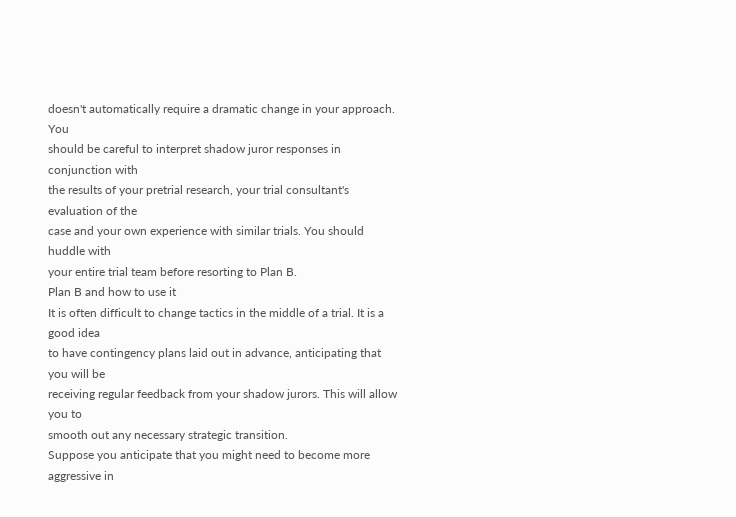doesn't automatically require a dramatic change in your approach. You
should be careful to interpret shadow juror responses in conjunction with
the results of your pretrial research, your trial consultant's evaluation of the
case and your own experience with similar trials. You should huddle with
your entire trial team before resorting to Plan B.
Plan B and how to use it
It is often difficult to change tactics in the middle of a trial. It is a good idea
to have contingency plans laid out in advance, anticipating that you will be
receiving regular feedback from your shadow jurors. This will allow you to
smooth out any necessary strategic transition.
Suppose you anticipate that you might need to become more aggressive in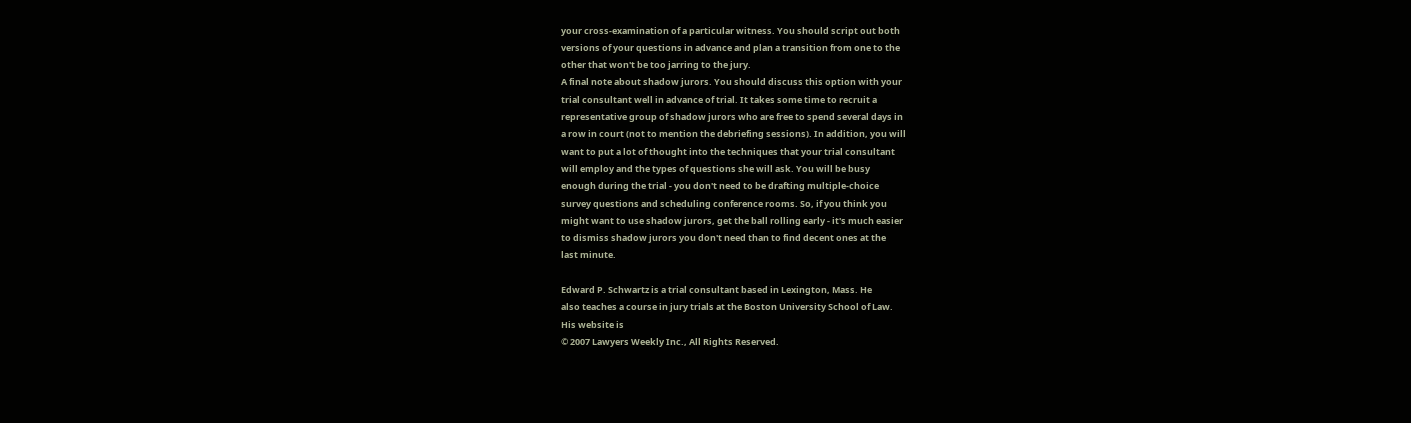your cross-examination of a particular witness. You should script out both
versions of your questions in advance and plan a transition from one to the
other that won't be too jarring to the jury.
A final note about shadow jurors. You should discuss this option with your
trial consultant well in advance of trial. It takes some time to recruit a
representative group of shadow jurors who are free to spend several days in
a row in court (not to mention the debriefing sessions). In addition, you will
want to put a lot of thought into the techniques that your trial consultant
will employ and the types of questions she will ask. You will be busy
enough during the trial - you don't need to be drafting multiple-choice
survey questions and scheduling conference rooms. So, if you think you
might want to use shadow jurors, get the ball rolling early - it's much easier
to dismiss shadow jurors you don't need than to find decent ones at the
last minute.

Edward P. Schwartz is a trial consultant based in Lexington, Mass. He
also teaches a course in jury trials at the Boston University School of Law.
His website is
© 2007 Lawyers Weekly Inc., All Rights Reserved.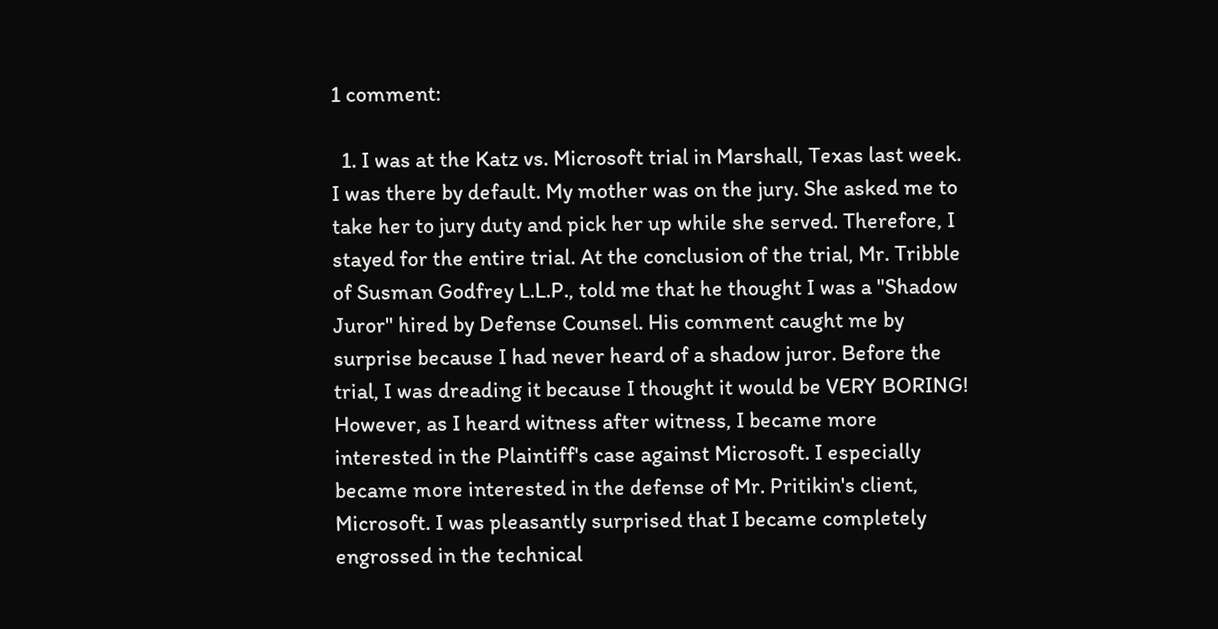1 comment:

  1. I was at the Katz vs. Microsoft trial in Marshall, Texas last week. I was there by default. My mother was on the jury. She asked me to take her to jury duty and pick her up while she served. Therefore, I stayed for the entire trial. At the conclusion of the trial, Mr. Tribble of Susman Godfrey L.L.P., told me that he thought I was a "Shadow Juror" hired by Defense Counsel. His comment caught me by surprise because I had never heard of a shadow juror. Before the trial, I was dreading it because I thought it would be VERY BORING! However, as I heard witness after witness, I became more interested in the Plaintiff's case against Microsoft. I especially became more interested in the defense of Mr. Pritikin's client, Microsoft. I was pleasantly surprised that I became completely engrossed in the technical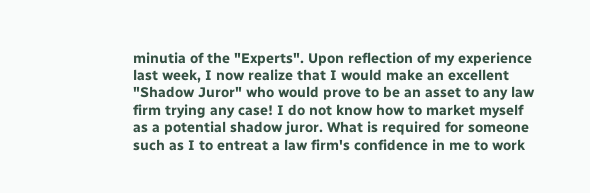minutia of the "Experts". Upon reflection of my experience last week, I now realize that I would make an excellent "Shadow Juror" who would prove to be an asset to any law firm trying any case! I do not know how to market myself as a potential shadow juror. What is required for someone such as I to entreat a law firm's confidence in me to work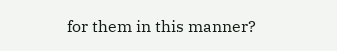for them in this manner?